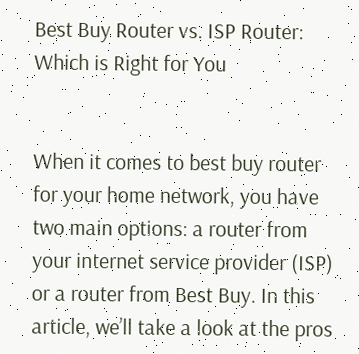Best Buy Router vs. ISP Router: Which is Right for You


When it comes to best buy router for your home network, you have two main options: a router from your internet service provider (ISP) or a router from Best Buy. In this article, we’ll take a look at the pros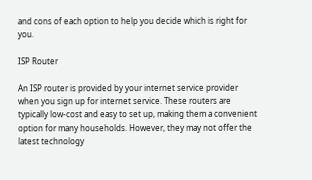and cons of each option to help you decide which is right for you.

ISP Router

An ISP router is provided by your internet service provider when you sign up for internet service. These routers are typically low-cost and easy to set up, making them a convenient option for many households. However, they may not offer the latest technology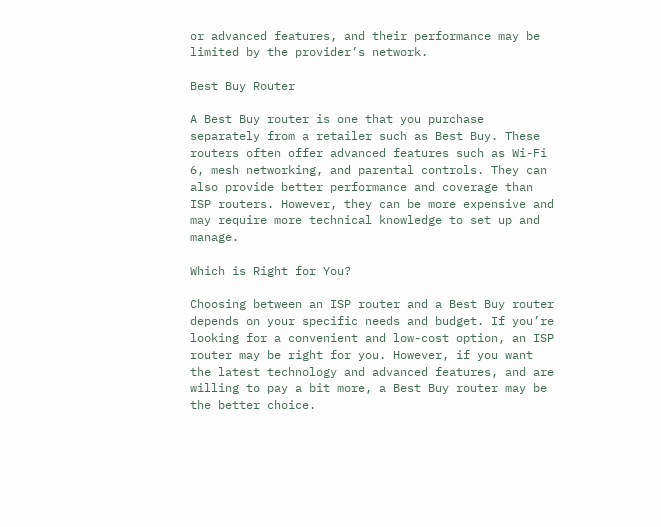or advanced features, and their performance may be limited by the provider’s network.

Best Buy Router

A Best Buy router is one that you purchase separately from a retailer such as Best Buy. These routers often offer advanced features such as Wi-Fi 6, mesh networking, and parental controls. They can also provide better performance and coverage than ISP routers. However, they can be more expensive and may require more technical knowledge to set up and manage.

Which is Right for You?

Choosing between an ISP router and a Best Buy router depends on your specific needs and budget. If you’re looking for a convenient and low-cost option, an ISP router may be right for you. However, if you want the latest technology and advanced features, and are willing to pay a bit more, a Best Buy router may be the better choice.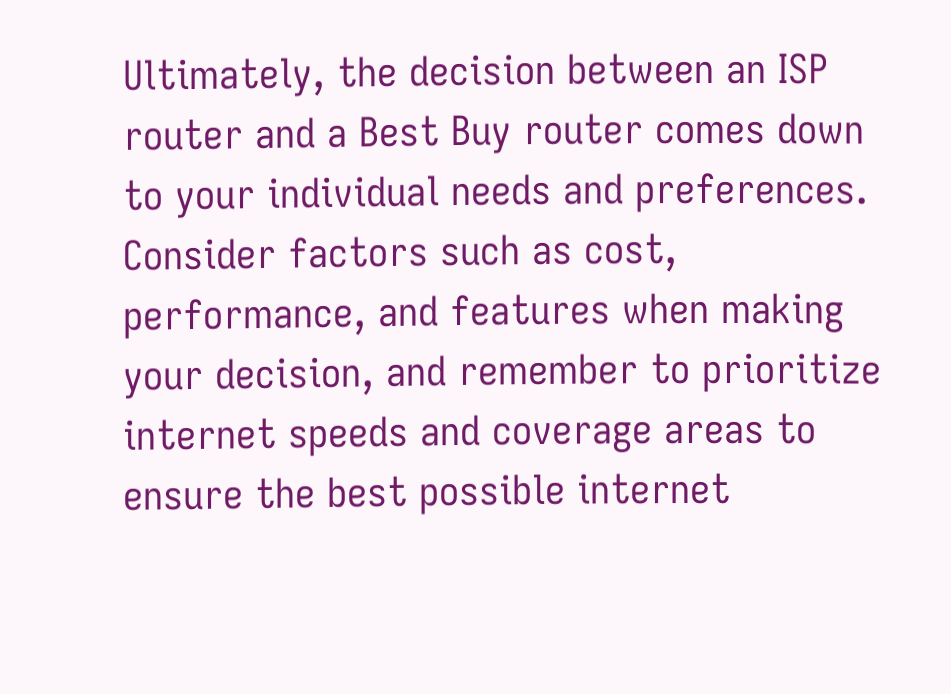Ultimately, the decision between an ISP router and a Best Buy router comes down to your individual needs and preferences. Consider factors such as cost, performance, and features when making your decision, and remember to prioritize internet speeds and coverage areas to ensure the best possible internet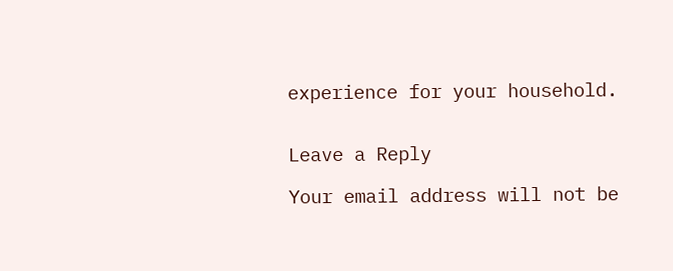experience for your household.


Leave a Reply

Your email address will not be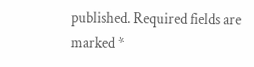published. Required fields are marked *